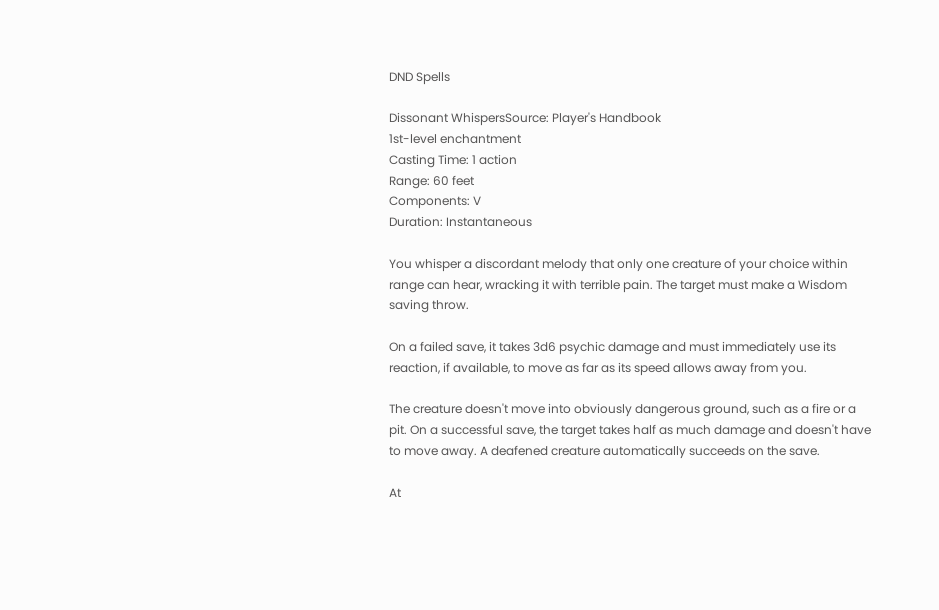DND Spells

Dissonant WhispersSource: Player's Handbook
1st-level enchantment
Casting Time: 1 action
Range: 60 feet
Components: V
Duration: Instantaneous

You whisper a discordant melody that only one creature of your choice within range can hear, wracking it with terrible pain. The target must make a Wisdom saving throw.

On a failed save, it takes 3d6 psychic damage and must immediately use its reaction, if available, to move as far as its speed allows away from you.

The creature doesn't move into obviously dangerous ground, such as a fire or a pit. On a successful save, the target takes half as much damage and doesn't have to move away. A deafened creature automatically succeeds on the save.

At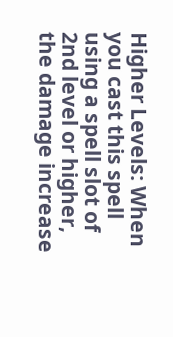Higher Levels: When you cast this spell using a spell slot of 2nd level or higher, the damage increase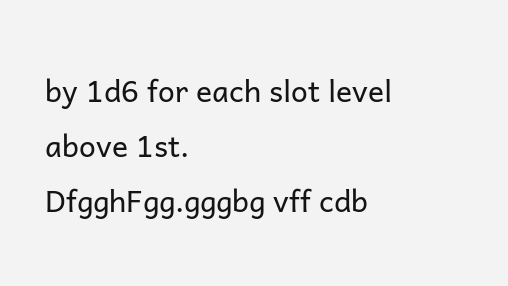by 1d6 for each slot level above 1st.
DfgghFgg.gggbg vff cdb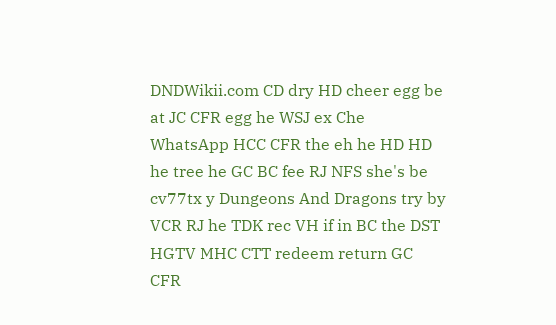DNDWikii.com CD dry HD cheer egg be at JC CFR egg he WSJ ex Che WhatsApp HCC CFR the eh he HD HD he tree he GC BC fee RJ NFS she's be cv77tx y Dungeons And Dragons try by VCR RJ he TDK rec VH if in BC the DST HGTV MHC CTT redeem return GC CFR